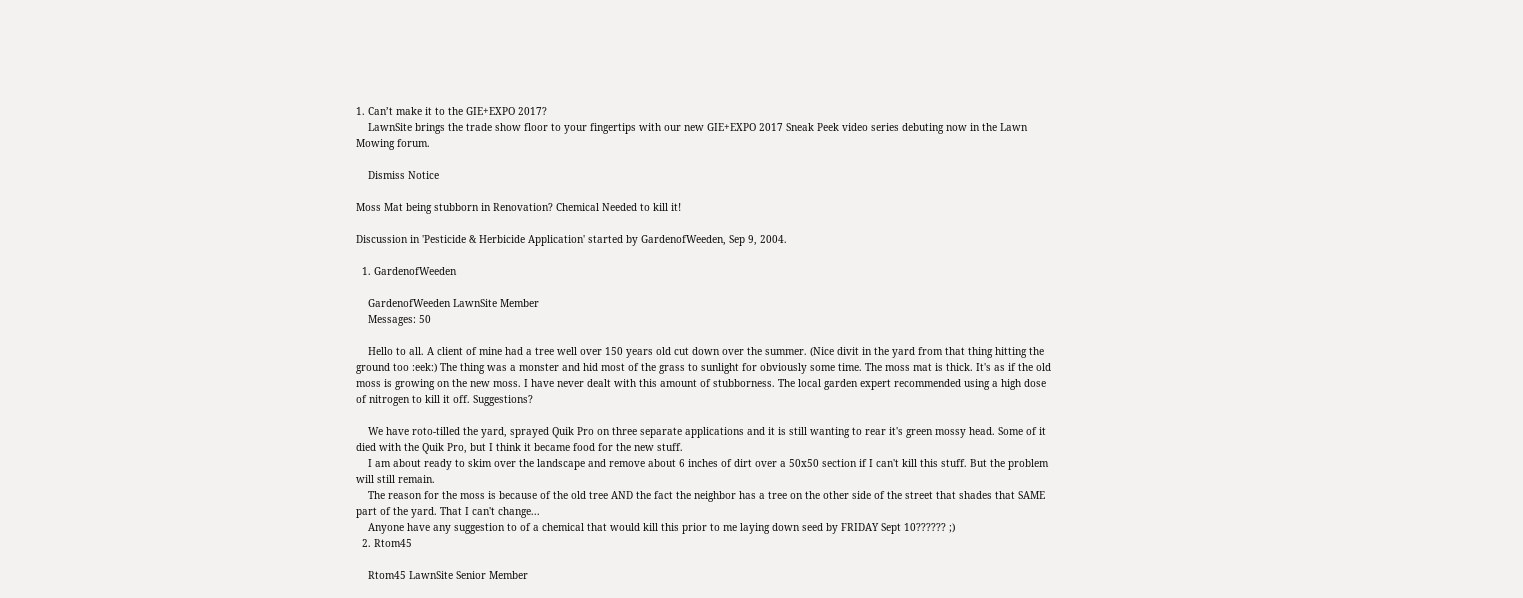1. Can’t make it to the GIE+EXPO 2017?
    LawnSite brings the trade show floor to your fingertips with our new GIE+EXPO 2017 Sneak Peek video series debuting now in the Lawn Mowing forum.

    Dismiss Notice

Moss Mat being stubborn in Renovation? Chemical Needed to kill it!

Discussion in 'Pesticide & Herbicide Application' started by GardenofWeeden, Sep 9, 2004.

  1. GardenofWeeden

    GardenofWeeden LawnSite Member
    Messages: 50

    Hello to all. A client of mine had a tree well over 150 years old cut down over the summer. (Nice divit in the yard from that thing hitting the ground too :eek:) The thing was a monster and hid most of the grass to sunlight for obviously some time. The moss mat is thick. It's as if the old moss is growing on the new moss. I have never dealt with this amount of stubborness. The local garden expert recommended using a high dose of nitrogen to kill it off. Suggestions?

    We have roto-tilled the yard, sprayed Quik Pro on three separate applications and it is still wanting to rear it's green mossy head. Some of it died with the Quik Pro, but I think it became food for the new stuff.
    I am about ready to skim over the landscape and remove about 6 inches of dirt over a 50x50 section if I can't kill this stuff. But the problem will still remain.
    The reason for the moss is because of the old tree AND the fact the neighbor has a tree on the other side of the street that shades that SAME part of the yard. That I can't change...
    Anyone have any suggestion to of a chemical that would kill this prior to me laying down seed by FRIDAY Sept 10?????? ;)
  2. Rtom45

    Rtom45 LawnSite Senior Member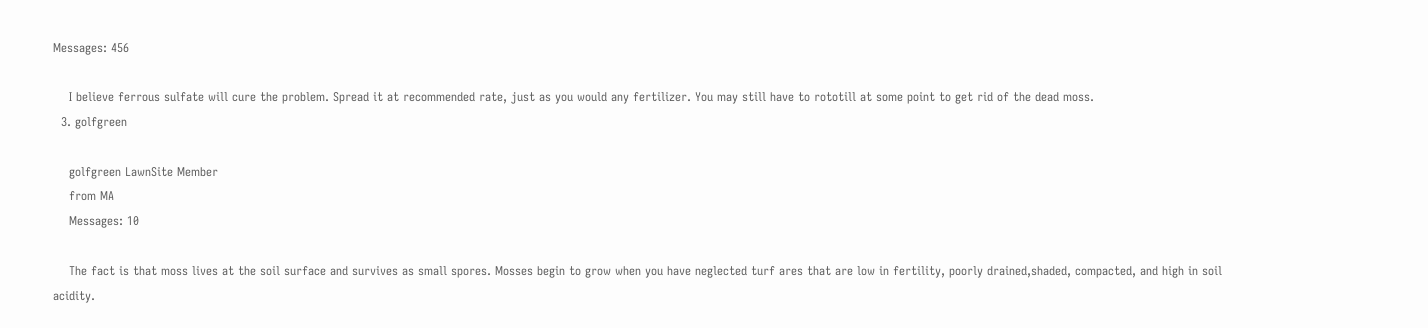Messages: 456

    I believe ferrous sulfate will cure the problem. Spread it at recommended rate, just as you would any fertilizer. You may still have to rototill at some point to get rid of the dead moss.
  3. golfgreen

    golfgreen LawnSite Member
    from MA
    Messages: 10

    The fact is that moss lives at the soil surface and survives as small spores. Mosses begin to grow when you have neglected turf ares that are low in fertility, poorly drained,shaded, compacted, and high in soil acidity.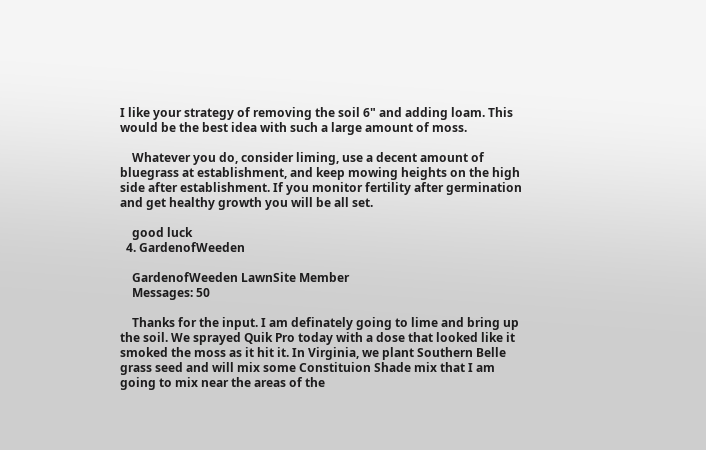I like your strategy of removing the soil 6" and adding loam. This would be the best idea with such a large amount of moss.

    Whatever you do, consider liming, use a decent amount of bluegrass at establishment, and keep mowing heights on the high side after establishment. If you monitor fertility after germination and get healthy growth you will be all set.

    good luck
  4. GardenofWeeden

    GardenofWeeden LawnSite Member
    Messages: 50

    Thanks for the input. I am definately going to lime and bring up the soil. We sprayed Quik Pro today with a dose that looked like it smoked the moss as it hit it. In Virginia, we plant Southern Belle grass seed and will mix some Constituion Shade mix that I am going to mix near the areas of the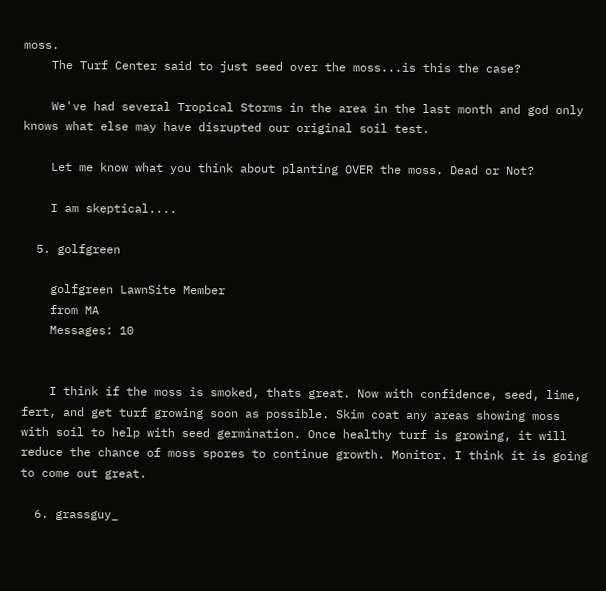moss.
    The Turf Center said to just seed over the moss...is this the case?

    We've had several Tropical Storms in the area in the last month and god only knows what else may have disrupted our original soil test.

    Let me know what you think about planting OVER the moss. Dead or Not?

    I am skeptical....

  5. golfgreen

    golfgreen LawnSite Member
    from MA
    Messages: 10


    I think if the moss is smoked, thats great. Now with confidence, seed, lime, fert, and get turf growing soon as possible. Skim coat any areas showing moss with soil to help with seed germination. Once healthy turf is growing, it will reduce the chance of moss spores to continue growth. Monitor. I think it is going to come out great.

  6. grassguy_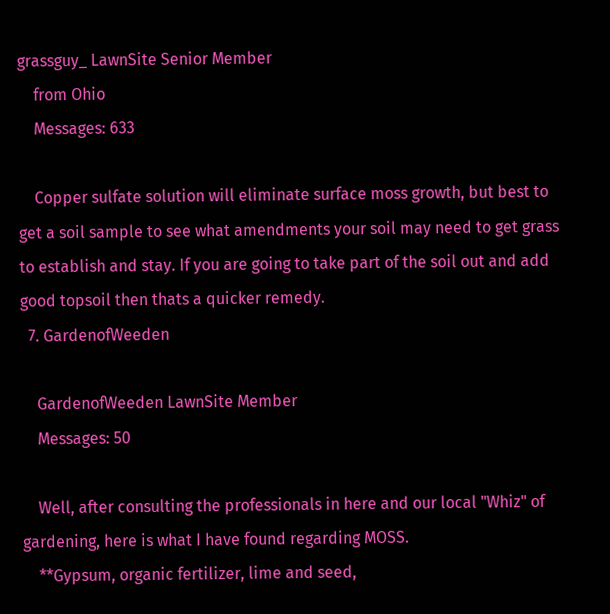grassguy_ LawnSite Senior Member
    from Ohio
    Messages: 633

    Copper sulfate solution will eliminate surface moss growth, but best to get a soil sample to see what amendments your soil may need to get grass to establish and stay. If you are going to take part of the soil out and add good topsoil then thats a quicker remedy.
  7. GardenofWeeden

    GardenofWeeden LawnSite Member
    Messages: 50

    Well, after consulting the professionals in here and our local "Whiz" of gardening, here is what I have found regarding MOSS.
    **Gypsum, organic fertilizer, lime and seed,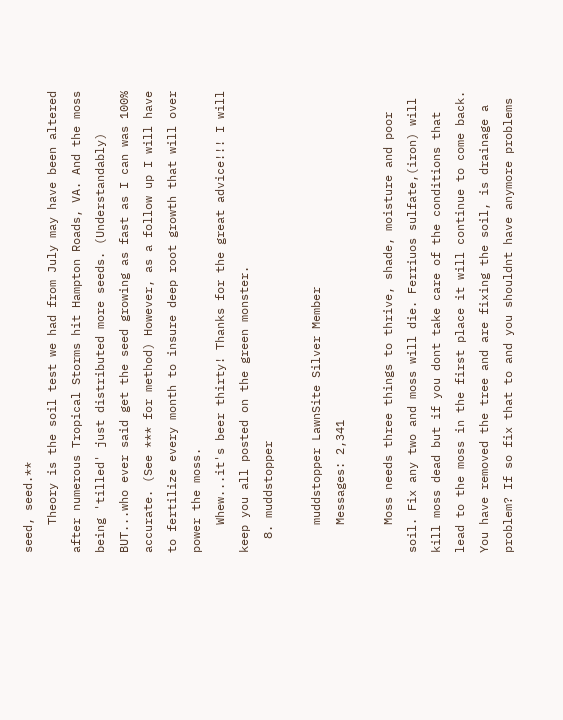seed, seed.**
    Theory is the soil test we had from July may have been altered after numerous Tropical Storms hit Hampton Roads, VA. And the moss being 'tilled' just distributed more seeds. (Understandably) BUT...who ever said get the seed growing as fast as I can was 100% accurate. (See *** for method) However, as a follow up I will have to fertilize every month to insure deep root growth that will over power the moss.
    Whew...it's beer thirty! Thanks for the great advice!!! I will keep you all posted on the green monster.
  8. muddstopper

    muddstopper LawnSite Silver Member
    Messages: 2,341

    Moss needs three things to thrive, shade, moisture and poor soil. Fix any two and moss will die. Ferriuos sulfate,(iron) will kill moss dead but if you dont take care of the conditions that lead to the moss in the first place it will continue to come back. You have removed the tree and are fixing the soil, is drainage a problem? If so fix that to and you shouldnt have anymore problems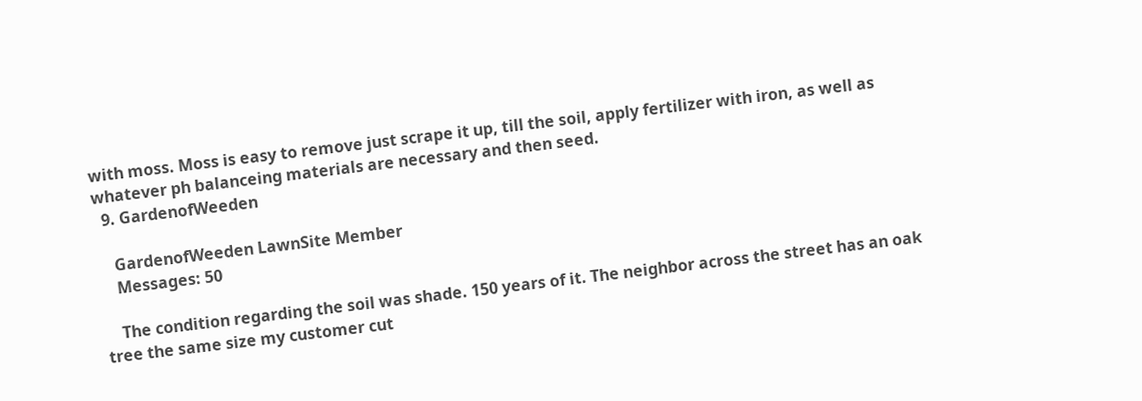with moss. Moss is easy to remove just scrape it up, till the soil, apply fertilizer with iron, as well as whatever ph balanceing materials are necessary and then seed.
  9. GardenofWeeden

    GardenofWeeden LawnSite Member
    Messages: 50

    The condition regarding the soil was shade. 150 years of it. The neighbor across the street has an oak tree the same size my customer cut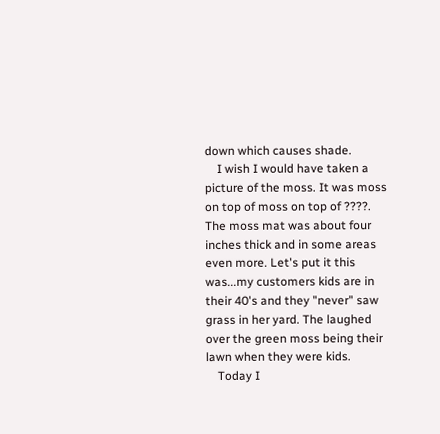down which causes shade.
    I wish I would have taken a picture of the moss. It was moss on top of moss on top of ????. The moss mat was about four inches thick and in some areas even more. Let's put it this was...my customers kids are in their 40's and they "never" saw grass in her yard. The laughed over the green moss being their lawn when they were kids.
    Today I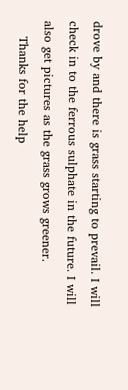drove by and there is grass starting to prevail. I will check in to the ferrous sulphate in the future. I will also get pictures as the grass grows greener.
    Thanks for the help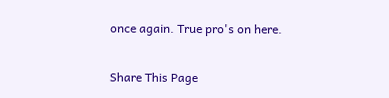once again. True pro's on here.

Share This Page